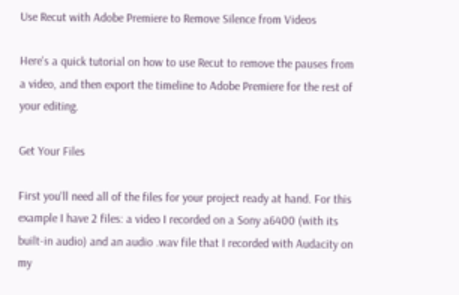Use Recut with Adobe Premiere to Remove Silence from Videos

Here's a quick tutorial on how to use Recut to remove the pauses from a video, and then export the timeline to Adobe Premiere for the rest of your editing.

Get Your Files

First you'll need all of the files for your project ready at hand. For this example I have 2 files: a video I recorded on a Sony a6400 (with its built-in audio) and an audio .wav file that I recorded with Audacity on my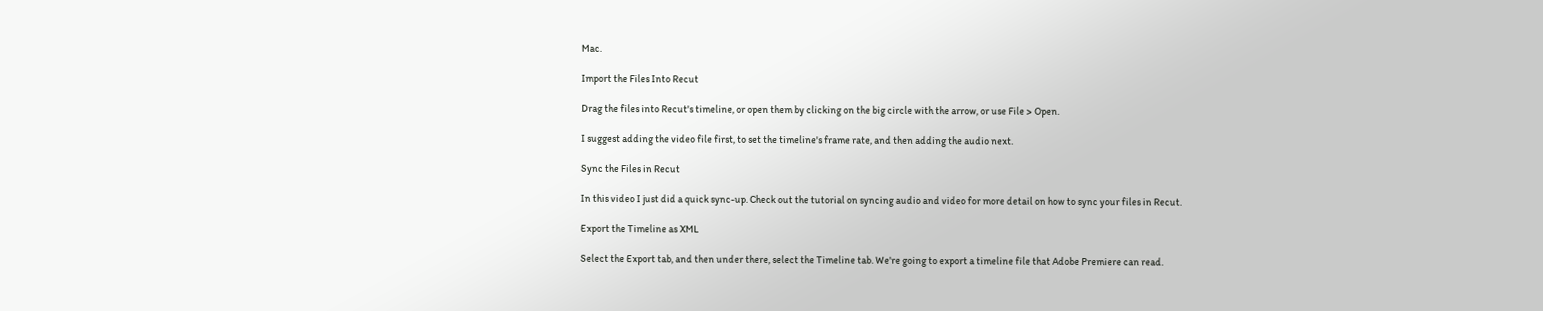Mac.

Import the Files Into Recut

Drag the files into Recut's timeline, or open them by clicking on the big circle with the arrow, or use File > Open.

I suggest adding the video file first, to set the timeline's frame rate, and then adding the audio next.

Sync the Files in Recut

In this video I just did a quick sync-up. Check out the tutorial on syncing audio and video for more detail on how to sync your files in Recut.

Export the Timeline as XML

Select the Export tab, and then under there, select the Timeline tab. We're going to export a timeline file that Adobe Premiere can read.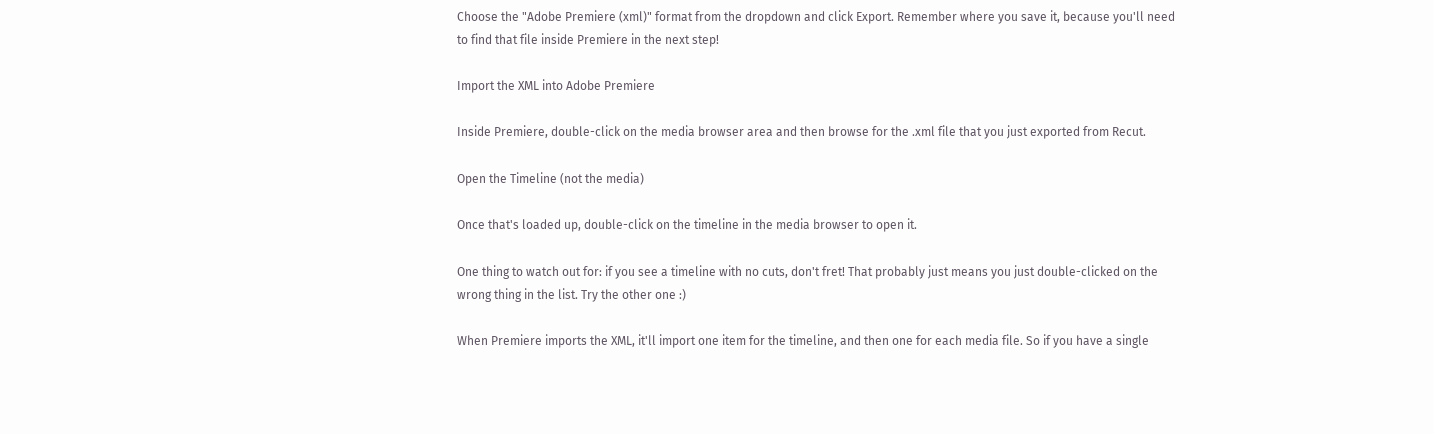Choose the "Adobe Premiere (xml)" format from the dropdown and click Export. Remember where you save it, because you'll need to find that file inside Premiere in the next step!

Import the XML into Adobe Premiere

Inside Premiere, double-click on the media browser area and then browse for the .xml file that you just exported from Recut.

Open the Timeline (not the media)

Once that's loaded up, double-click on the timeline in the media browser to open it.

One thing to watch out for: if you see a timeline with no cuts, don't fret! That probably just means you just double-clicked on the wrong thing in the list. Try the other one :)

When Premiere imports the XML, it'll import one item for the timeline, and then one for each media file. So if you have a single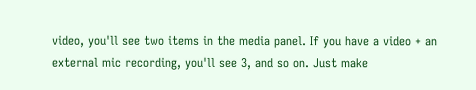video, you'll see two items in the media panel. If you have a video + an external mic recording, you'll see 3, and so on. Just make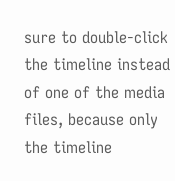sure to double-click the timeline instead of one of the media files, because only the timeline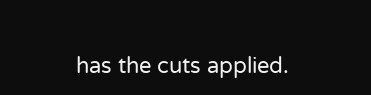has the cuts applied.